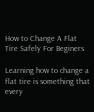How to Change A Flat Tire Safely For Beginers

Learning how to change a flat tire is something that every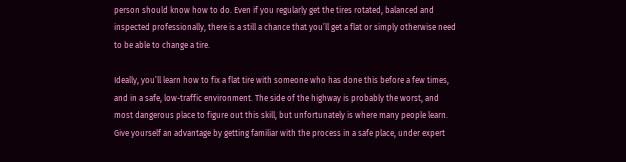person should know how to do. Even if you regularly get the tires rotated, balanced and inspected professionally, there is a still a chance that you’ll get a flat or simply otherwise need to be able to change a tire.

Ideally, you’ll learn how to fix a flat tire with someone who has done this before a few times, and in a safe, low-traffic environment. The side of the highway is probably the worst, and most dangerous place to figure out this skill, but unfortunately is where many people learn. Give yourself an advantage by getting familiar with the process in a safe place, under expert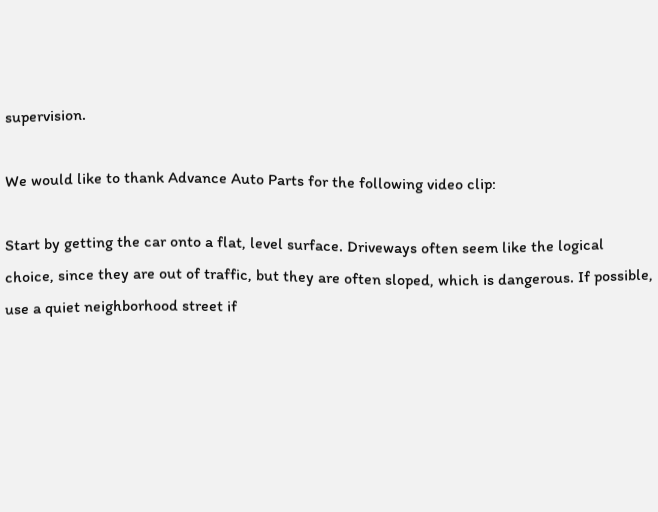supervision.

We would like to thank Advance Auto Parts for the following video clip:

Start by getting the car onto a flat, level surface. Driveways often seem like the logical choice, since they are out of traffic, but they are often sloped, which is dangerous. If possible, use a quiet neighborhood street if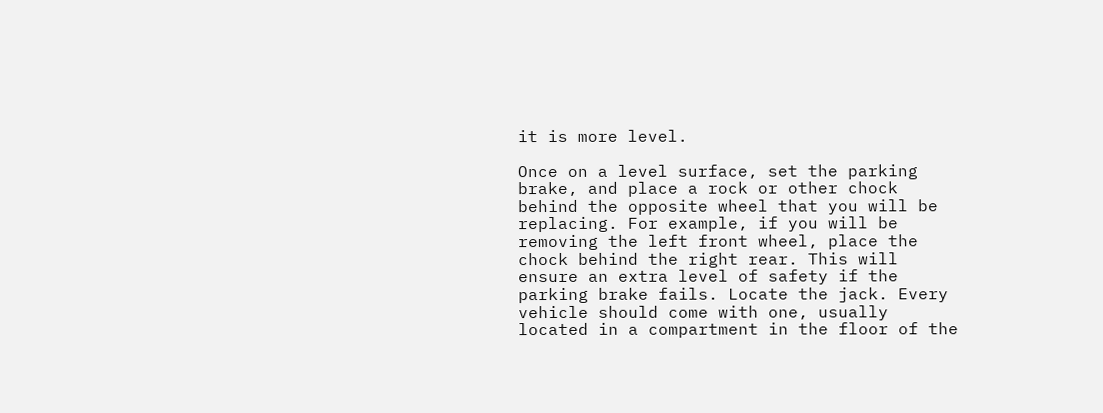it is more level.

Once on a level surface, set the parking brake, and place a rock or other chock behind the opposite wheel that you will be replacing. For example, if you will be removing the left front wheel, place the chock behind the right rear. This will ensure an extra level of safety if the parking brake fails. Locate the jack. Every vehicle should come with one, usually located in a compartment in the floor of the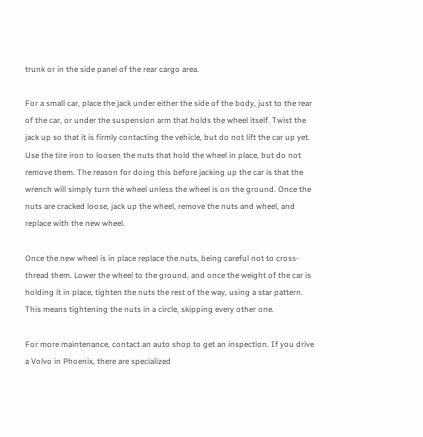trunk or in the side panel of the rear cargo area.

For a small car, place the jack under either the side of the body, just to the rear of the car, or under the suspension arm that holds the wheel itself. Twist the jack up so that it is firmly contacting the vehicle, but do not lift the car up yet. Use the tire iron to loosen the nuts that hold the wheel in place, but do not remove them. The reason for doing this before jacking up the car is that the wrench will simply turn the wheel unless the wheel is on the ground. Once the nuts are cracked loose, jack up the wheel, remove the nuts and wheel, and replace with the new wheel.

Once the new wheel is in place replace the nuts, being careful not to cross-thread them. Lower the wheel to the ground, and once the weight of the car is holding it in place, tighten the nuts the rest of the way, using a star pattern. This means tightening the nuts in a circle, skipping every other one.

For more maintenance, contact an auto shop to get an inspection. If you drive a Volvo in Phoenix, there are specialized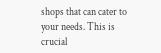shops that can cater to your needs. This is crucial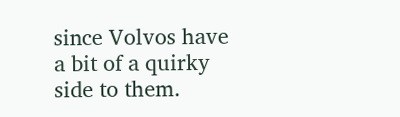since Volvos have a bit of a quirky side to them.